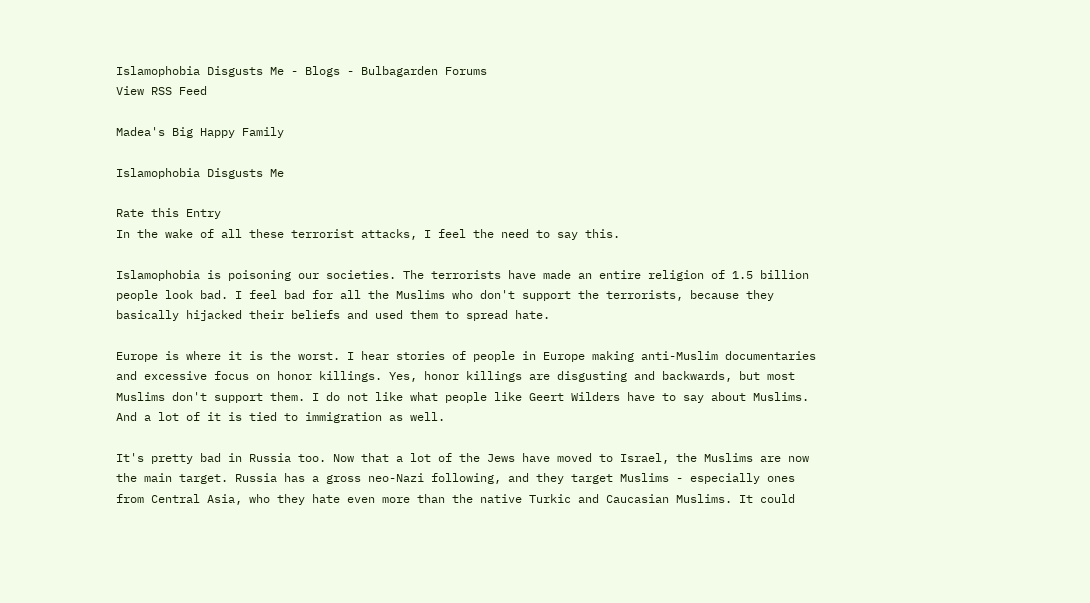Islamophobia Disgusts Me - Blogs - Bulbagarden Forums
View RSS Feed

Madea's Big Happy Family

Islamophobia Disgusts Me

Rate this Entry
In the wake of all these terrorist attacks, I feel the need to say this.

Islamophobia is poisoning our societies. The terrorists have made an entire religion of 1.5 billion people look bad. I feel bad for all the Muslims who don't support the terrorists, because they basically hijacked their beliefs and used them to spread hate.

Europe is where it is the worst. I hear stories of people in Europe making anti-Muslim documentaries and excessive focus on honor killings. Yes, honor killings are disgusting and backwards, but most Muslims don't support them. I do not like what people like Geert Wilders have to say about Muslims. And a lot of it is tied to immigration as well.

It's pretty bad in Russia too. Now that a lot of the Jews have moved to Israel, the Muslims are now the main target. Russia has a gross neo-Nazi following, and they target Muslims - especially ones from Central Asia, who they hate even more than the native Turkic and Caucasian Muslims. It could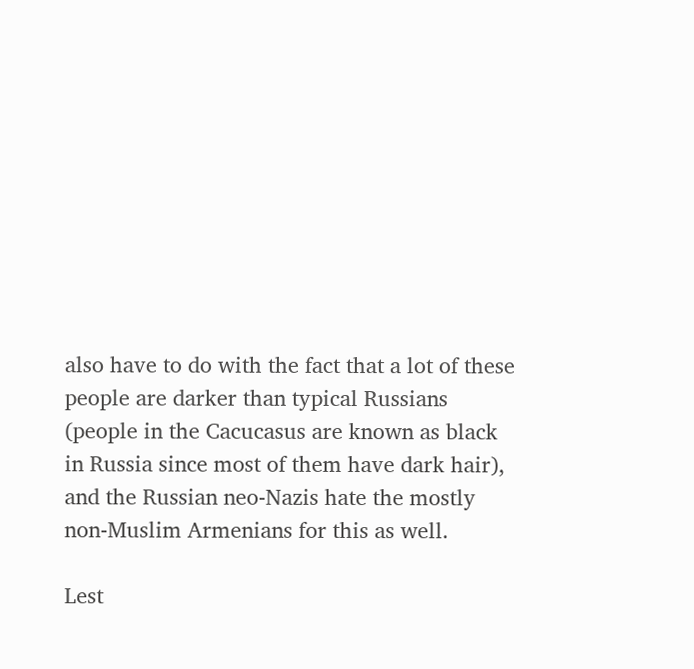also have to do with the fact that a lot of these people are darker than typical Russians (people in the Cacucasus are known as black in Russia since most of them have dark hair), and the Russian neo-Nazis hate the mostly non-Muslim Armenians for this as well.

Lest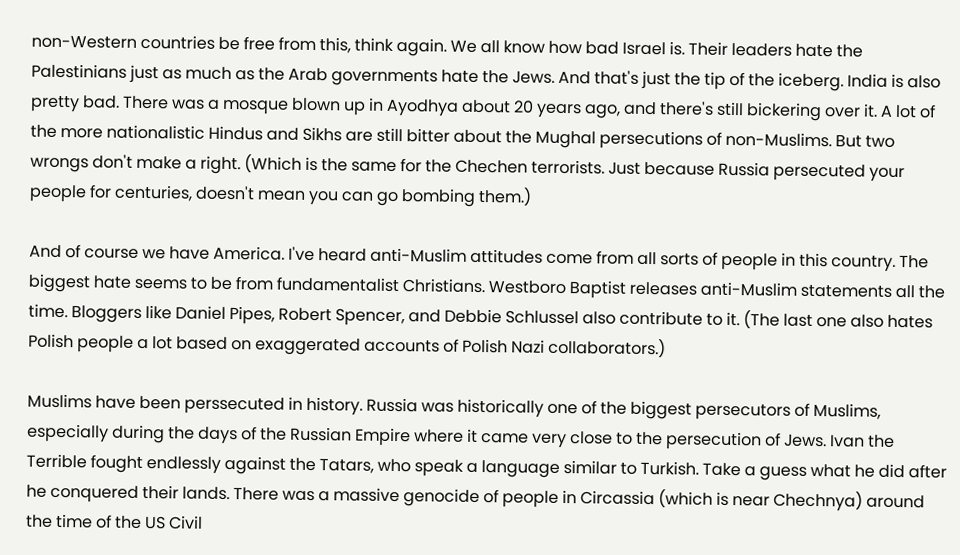non-Western countries be free from this, think again. We all know how bad Israel is. Their leaders hate the Palestinians just as much as the Arab governments hate the Jews. And that's just the tip of the iceberg. India is also pretty bad. There was a mosque blown up in Ayodhya about 20 years ago, and there's still bickering over it. A lot of the more nationalistic Hindus and Sikhs are still bitter about the Mughal persecutions of non-Muslims. But two wrongs don't make a right. (Which is the same for the Chechen terrorists. Just because Russia persecuted your people for centuries, doesn't mean you can go bombing them.)

And of course we have America. I've heard anti-Muslim attitudes come from all sorts of people in this country. The biggest hate seems to be from fundamentalist Christians. Westboro Baptist releases anti-Muslim statements all the time. Bloggers like Daniel Pipes, Robert Spencer, and Debbie Schlussel also contribute to it. (The last one also hates Polish people a lot based on exaggerated accounts of Polish Nazi collaborators.)

Muslims have been perssecuted in history. Russia was historically one of the biggest persecutors of Muslims, especially during the days of the Russian Empire where it came very close to the persecution of Jews. Ivan the Terrible fought endlessly against the Tatars, who speak a language similar to Turkish. Take a guess what he did after he conquered their lands. There was a massive genocide of people in Circassia (which is near Chechnya) around the time of the US Civil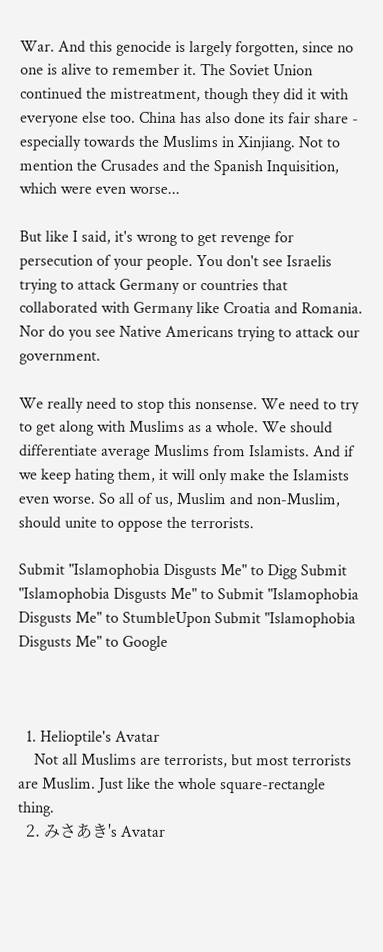War. And this genocide is largely forgotten, since no one is alive to remember it. The Soviet Union continued the mistreatment, though they did it with everyone else too. China has also done its fair share - especially towards the Muslims in Xinjiang. Not to mention the Crusades and the Spanish Inquisition, which were even worse...

But like I said, it's wrong to get revenge for persecution of your people. You don't see Israelis trying to attack Germany or countries that collaborated with Germany like Croatia and Romania. Nor do you see Native Americans trying to attack our government.

We really need to stop this nonsense. We need to try to get along with Muslims as a whole. We should differentiate average Muslims from Islamists. And if we keep hating them, it will only make the Islamists even worse. So all of us, Muslim and non-Muslim, should unite to oppose the terrorists.

Submit "Islamophobia Disgusts Me" to Digg Submit "Islamophobia Disgusts Me" to Submit "Islamophobia Disgusts Me" to StumbleUpon Submit "Islamophobia Disgusts Me" to Google



  1. Helioptile's Avatar
    Not all Muslims are terrorists, but most terrorists are Muslim. Just like the whole square-rectangle thing.
  2. みさあき's Avatar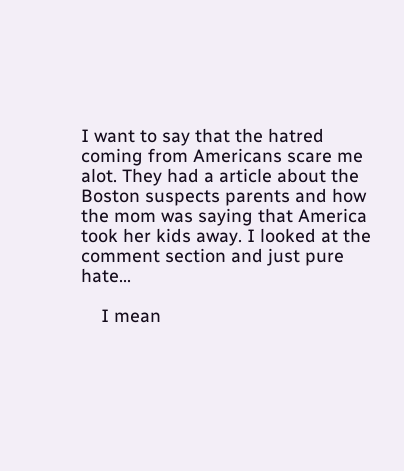I want to say that the hatred coming from Americans scare me alot. They had a article about the Boston suspects parents and how the mom was saying that America took her kids away. I looked at the comment section and just pure hate...

    I mean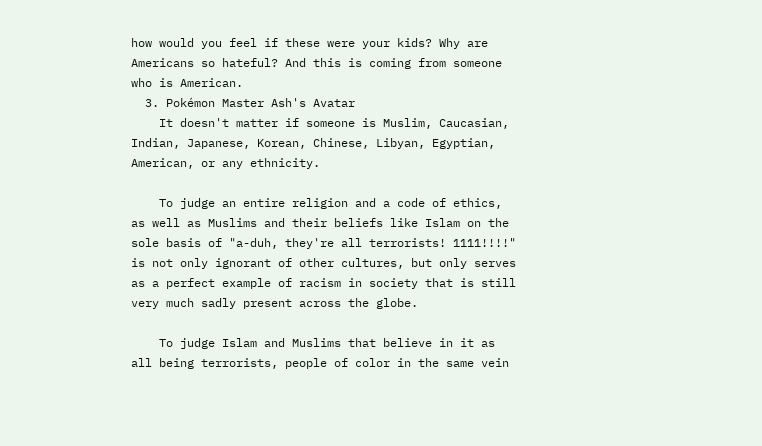how would you feel if these were your kids? Why are Americans so hateful? And this is coming from someone who is American.
  3. Pokémon Master Ash's Avatar
    It doesn't matter if someone is Muslim, Caucasian, Indian, Japanese, Korean, Chinese, Libyan, Egyptian, American, or any ethnicity.

    To judge an entire religion and a code of ethics, as well as Muslims and their beliefs like Islam on the sole basis of "a-duh, they're all terrorists! 1111!!!!" is not only ignorant of other cultures, but only serves as a perfect example of racism in society that is still very much sadly present across the globe.

    To judge Islam and Muslims that believe in it as all being terrorists, people of color in the same vein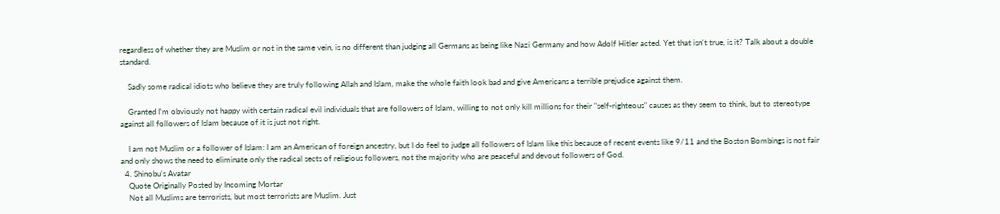regardless of whether they are Muslim or not in the same vein, is no different than judging all Germans as being like Nazi Germany and how Adolf Hitler acted. Yet that isn't true, is it? Talk about a double standard.

    Sadly some radical idiots who believe they are truly following Allah and Islam, make the whole faith look bad and give Americans a terrible prejudice against them.

    Granted I'm obviously not happy with certain radical evil individuals that are followers of Islam, willing to not only kill millions for their "self-righteous" causes as they seem to think, but to stereotype against all followers of Islam because of it is just not right.

    I am not Muslim or a follower of Islam: I am an American of foreign ancestry, but I do feel to judge all followers of Islam like this because of recent events like 9/11 and the Boston Bombings is not fair and only shows the need to eliminate only the radical sects of religious followers, not the majority who are peaceful and devout followers of God.
  4. Shinobu's Avatar
    Quote Originally Posted by Incoming Mortar
    Not all Muslims are terrorists, but most terrorists are Muslim. Just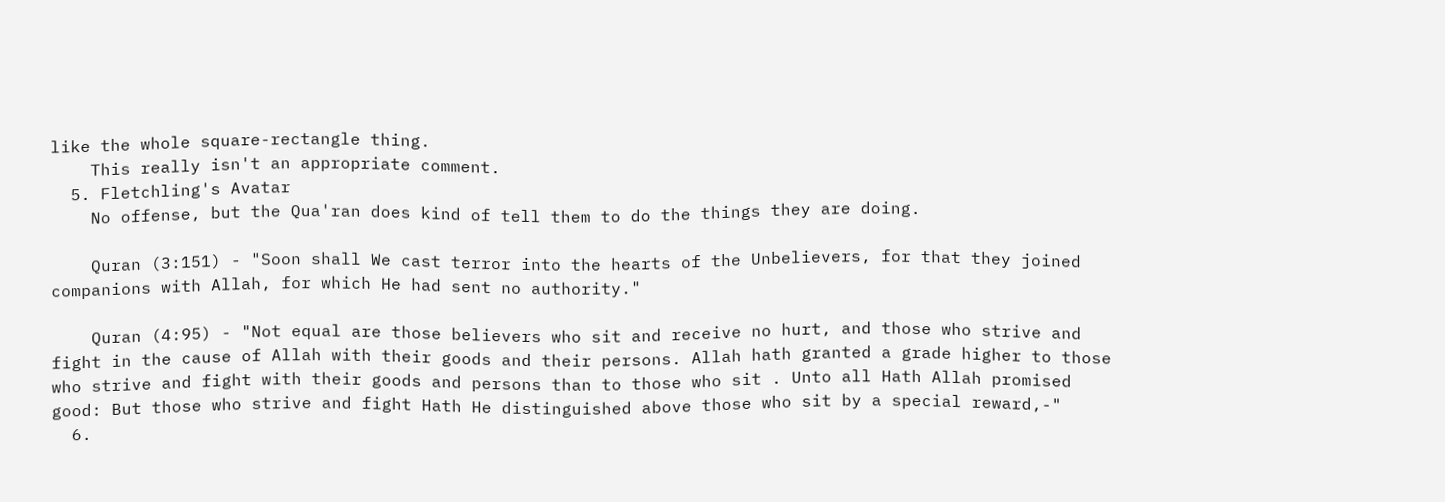like the whole square-rectangle thing.
    This really isn't an appropriate comment.
  5. Fletchling's Avatar
    No offense, but the Qua'ran does kind of tell them to do the things they are doing.

    Quran (3:151) - "Soon shall We cast terror into the hearts of the Unbelievers, for that they joined companions with Allah, for which He had sent no authority."

    Quran (4:95) - "Not equal are those believers who sit and receive no hurt, and those who strive and fight in the cause of Allah with their goods and their persons. Allah hath granted a grade higher to those who strive and fight with their goods and persons than to those who sit . Unto all Hath Allah promised good: But those who strive and fight Hath He distinguished above those who sit by a special reward,-"
  6.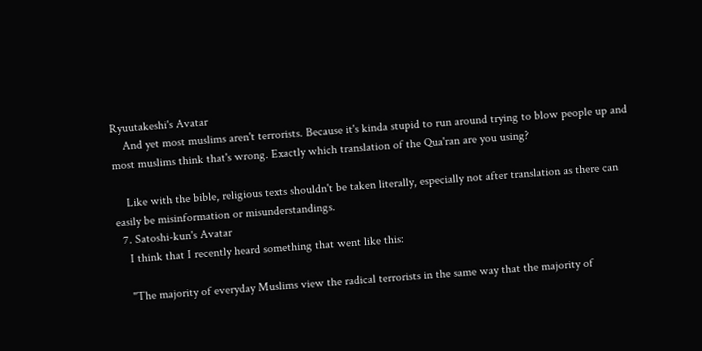Ryuutakeshi's Avatar
    And yet most muslims aren't terrorists. Because it's kinda stupid to run around trying to blow people up and most muslims think that's wrong. Exactly which translation of the Qua'ran are you using?

    Like with the bible, religious texts shouldn't be taken literally, especially not after translation as there can easily be misinformation or misunderstandings.
  7. Satoshi-kun's Avatar
    I think that I recently heard something that went like this:

    "The majority of everyday Muslims view the radical terrorists in the same way that the majority of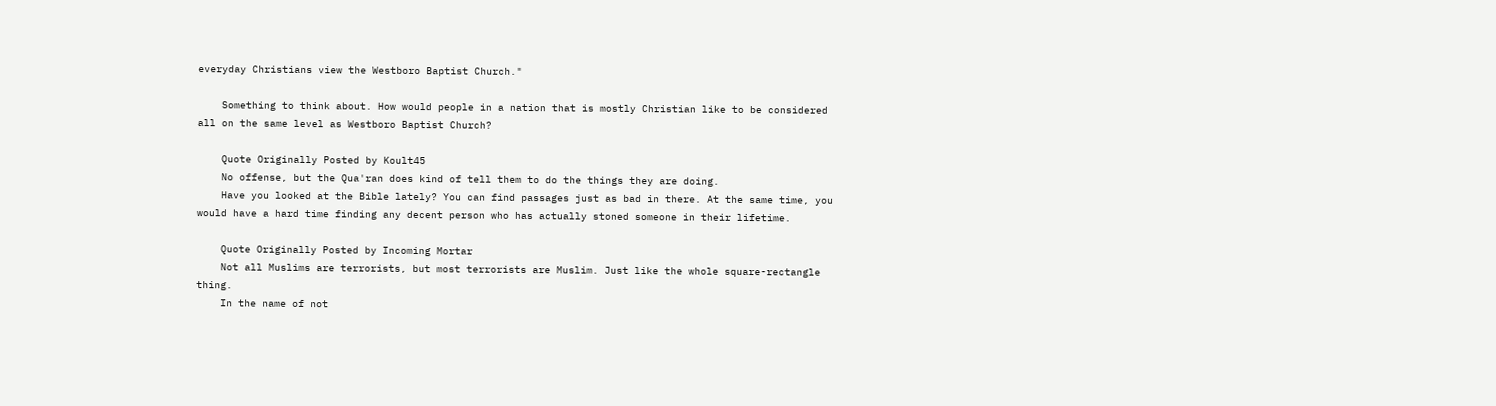everyday Christians view the Westboro Baptist Church."

    Something to think about. How would people in a nation that is mostly Christian like to be considered all on the same level as Westboro Baptist Church?

    Quote Originally Posted by Koult45
    No offense, but the Qua'ran does kind of tell them to do the things they are doing.
    Have you looked at the Bible lately? You can find passages just as bad in there. At the same time, you would have a hard time finding any decent person who has actually stoned someone in their lifetime.

    Quote Originally Posted by Incoming Mortar
    Not all Muslims are terrorists, but most terrorists are Muslim. Just like the whole square-rectangle thing.
    In the name of not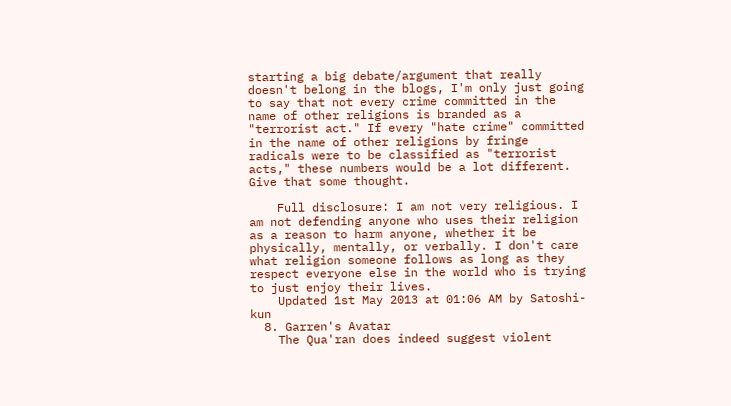starting a big debate/argument that really doesn't belong in the blogs, I'm only just going to say that not every crime committed in the name of other religions is branded as a "terrorist act." If every "hate crime" committed in the name of other religions by fringe radicals were to be classified as "terrorist acts," these numbers would be a lot different. Give that some thought.

    Full disclosure: I am not very religious. I am not defending anyone who uses their religion as a reason to harm anyone, whether it be physically, mentally, or verbally. I don't care what religion someone follows as long as they respect everyone else in the world who is trying to just enjoy their lives.
    Updated 1st May 2013 at 01:06 AM by Satoshi-kun
  8. Garren's Avatar
    The Qua'ran does indeed suggest violent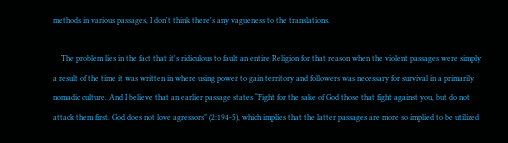methods in various passages, I don't think there's any vagueness to the translations.

    The problem lies in the fact that it's ridiculous to fault an entire Religion for that reason when the violent passages were simply a result of the time it was written in where using power to gain territory and followers was necessary for survival in a primarily nomadic culture. And I believe that an earlier passage states “Fight for the sake of God those that fight against you, but do not attack them first. God does not love agressors” (2:194-5), which implies that the latter passages are more so implied to be utilized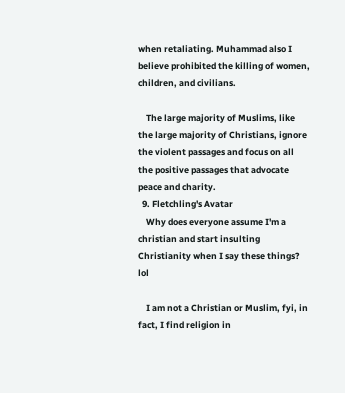when retaliating. Muhammad also I believe prohibited the killing of women, children, and civilians.

    The large majority of Muslims, like the large majority of Christians, ignore the violent passages and focus on all the positive passages that advocate peace and charity.
  9. Fletchling's Avatar
    Why does everyone assume I'm a christian and start insulting Christianity when I say these things? lol

    I am not a Christian or Muslim, fyi, in fact, I find religion in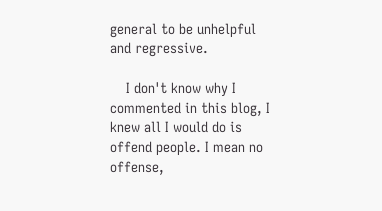general to be unhelpful and regressive.

    I don't know why I commented in this blog, I knew all I would do is offend people. I mean no offense,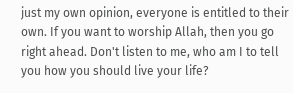just my own opinion, everyone is entitled to their own. If you want to worship Allah, then you go right ahead. Don't listen to me, who am I to tell you how you should live your life?